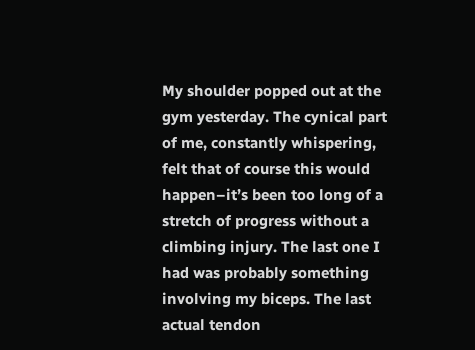My shoulder popped out at the gym yesterday. The cynical part of me, constantly whispering, felt that of course this would happen–it’s been too long of a stretch of progress without a climbing injury. The last one I had was probably something involving my biceps. The last actual tendon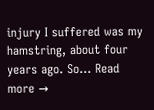injury I suffered was my hamstring, about four years ago. So… Read more →